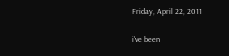Friday, April 22, 2011

i've been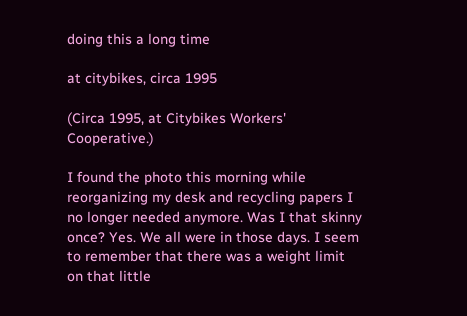doing this a long time

at citybikes, circa 1995

(Circa 1995, at Citybikes Workers' Cooperative.)

I found the photo this morning while reorganizing my desk and recycling papers I no longer needed anymore. Was I that skinny once? Yes. We all were in those days. I seem to remember that there was a weight limit on that little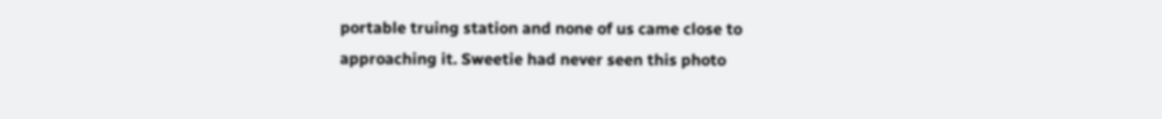portable truing station and none of us came close to approaching it. Sweetie had never seen this photo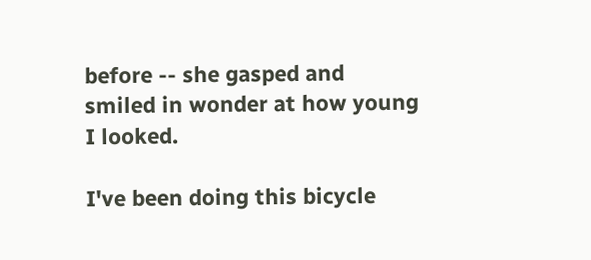before -- she gasped and smiled in wonder at how young I looked.

I've been doing this bicycle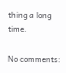thing a long time.

No comments: